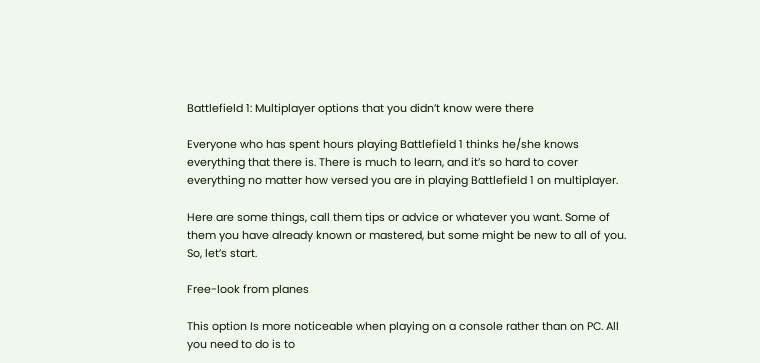Battlefield 1: Multiplayer options that you didn’t know were there

Everyone who has spent hours playing Battlefield 1 thinks he/she knows everything that there is. There is much to learn, and it’s so hard to cover everything no matter how versed you are in playing Battlefield 1 on multiplayer.

Here are some things, call them tips or advice or whatever you want. Some of them you have already known or mastered, but some might be new to all of you. So, let’s start.

Free-look from planes

This option Is more noticeable when playing on a console rather than on PC. All you need to do is to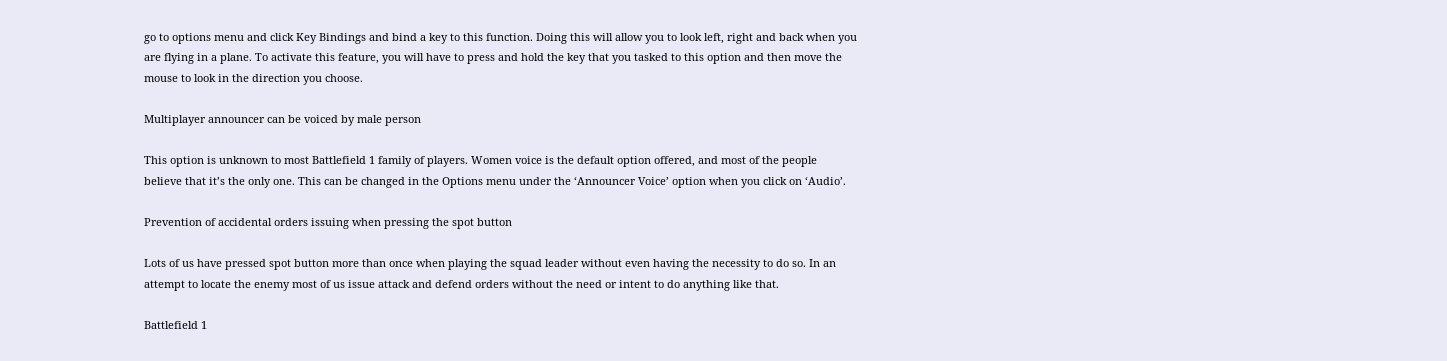go to options menu and click Key Bindings and bind a key to this function. Doing this will allow you to look left, right and back when you are flying in a plane. To activate this feature, you will have to press and hold the key that you tasked to this option and then move the mouse to look in the direction you choose.

Multiplayer announcer can be voiced by male person

This option is unknown to most Battlefield 1 family of players. Women voice is the default option offered, and most of the people believe that it’s the only one. This can be changed in the Options menu under the ‘Announcer Voice’ option when you click on ‘Audio’.

Prevention of accidental orders issuing when pressing the spot button

Lots of us have pressed spot button more than once when playing the squad leader without even having the necessity to do so. In an attempt to locate the enemy most of us issue attack and defend orders without the need or intent to do anything like that.

Battlefield 1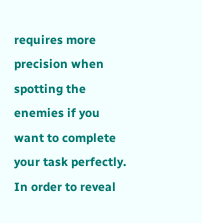requires more precision when spotting the enemies if you want to complete your task perfectly. In order to reveal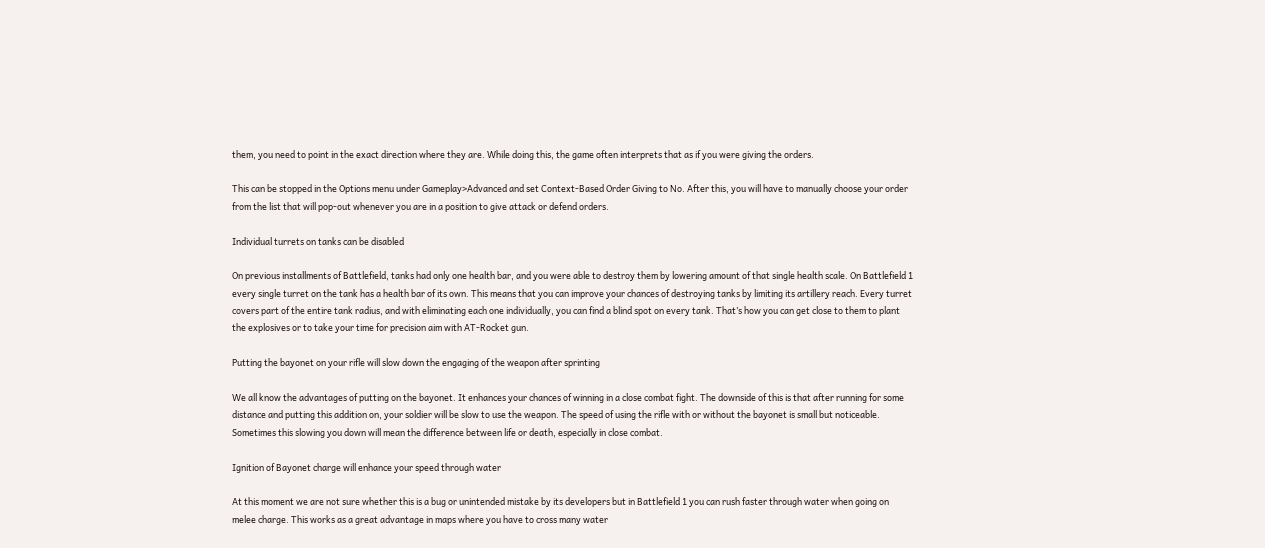them, you need to point in the exact direction where they are. While doing this, the game often interprets that as if you were giving the orders.

This can be stopped in the Options menu under Gameplay>Advanced and set Context-Based Order Giving to No. After this, you will have to manually choose your order from the list that will pop-out whenever you are in a position to give attack or defend orders.

Individual turrets on tanks can be disabled

On previous installments of Battlefield, tanks had only one health bar, and you were able to destroy them by lowering amount of that single health scale. On Battlefield 1 every single turret on the tank has a health bar of its own. This means that you can improve your chances of destroying tanks by limiting its artillery reach. Every turret covers part of the entire tank radius, and with eliminating each one individually, you can find a blind spot on every tank. That’s how you can get close to them to plant the explosives or to take your time for precision aim with AT-Rocket gun.

Putting the bayonet on your rifle will slow down the engaging of the weapon after sprinting

We all know the advantages of putting on the bayonet. It enhances your chances of winning in a close combat fight. The downside of this is that after running for some distance and putting this addition on, your soldier will be slow to use the weapon. The speed of using the rifle with or without the bayonet is small but noticeable. Sometimes this slowing you down will mean the difference between life or death, especially in close combat.

Ignition of Bayonet charge will enhance your speed through water

At this moment we are not sure whether this is a bug or unintended mistake by its developers but in Battlefield 1 you can rush faster through water when going on melee charge. This works as a great advantage in maps where you have to cross many water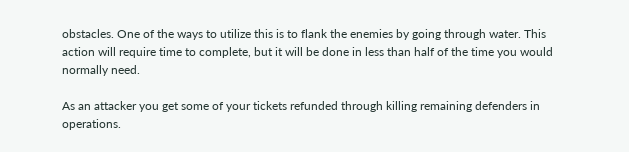obstacles. One of the ways to utilize this is to flank the enemies by going through water. This action will require time to complete, but it will be done in less than half of the time you would normally need.

As an attacker you get some of your tickets refunded through killing remaining defenders in operations.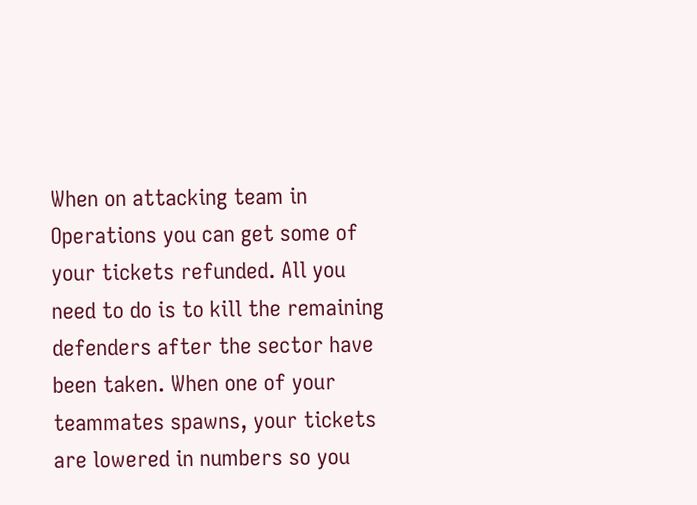When on attacking team in Operations you can get some of your tickets refunded. All you need to do is to kill the remaining defenders after the sector have been taken. When one of your teammates spawns, your tickets are lowered in numbers so you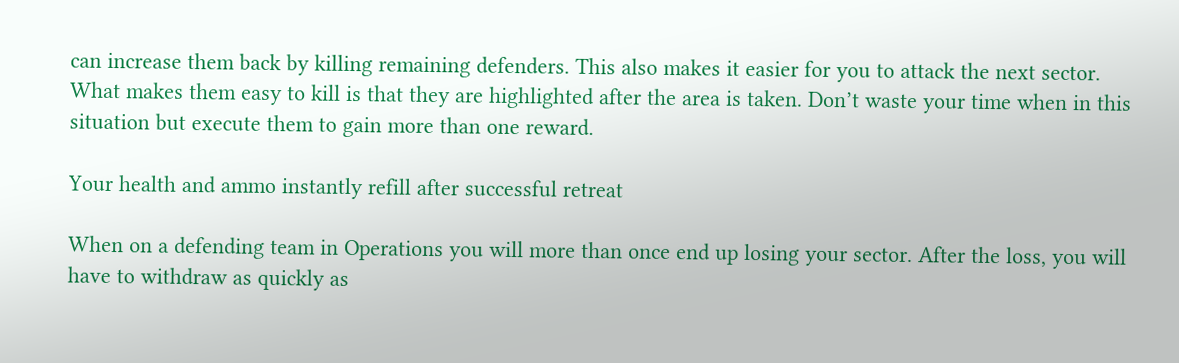can increase them back by killing remaining defenders. This also makes it easier for you to attack the next sector. What makes them easy to kill is that they are highlighted after the area is taken. Don’t waste your time when in this situation but execute them to gain more than one reward.

Your health and ammo instantly refill after successful retreat

When on a defending team in Operations you will more than once end up losing your sector. After the loss, you will have to withdraw as quickly as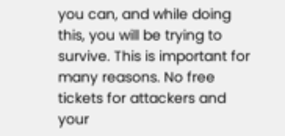you can, and while doing this, you will be trying to survive. This is important for many reasons. No free tickets for attackers and your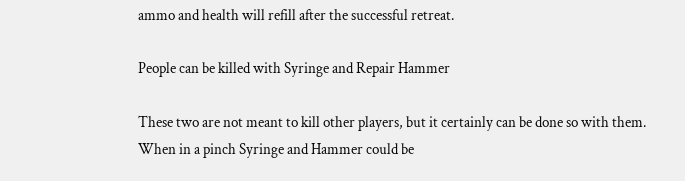ammo and health will refill after the successful retreat.

People can be killed with Syringe and Repair Hammer

These two are not meant to kill other players, but it certainly can be done so with them. When in a pinch Syringe and Hammer could be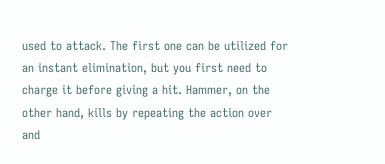used to attack. The first one can be utilized for an instant elimination, but you first need to charge it before giving a hit. Hammer, on the other hand, kills by repeating the action over and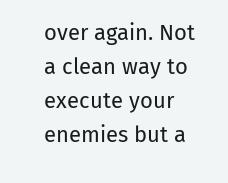over again. Not a clean way to execute your enemies but a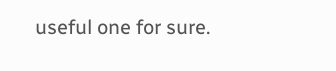useful one for sure.